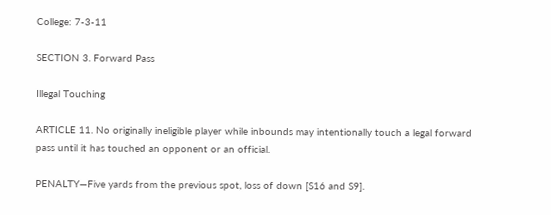College: 7-3-11

SECTION 3. Forward Pass

Illegal Touching

ARTICLE 11. No originally ineligible player while inbounds may intentionally touch a legal forward pass until it has touched an opponent or an official.

PENALTY—Five yards from the previous spot, loss of down [S16 and S9].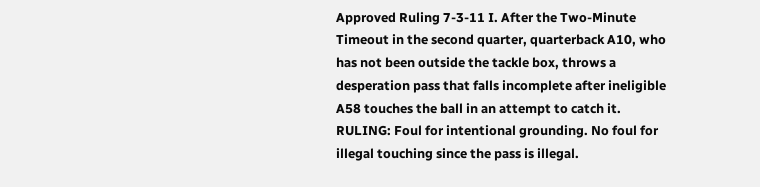Approved Ruling 7-3-11 I. After the Two-Minute Timeout in the second quarter, quarterback A10, who has not been outside the tackle box, throws a desperation pass that falls incomplete after ineligible A58 touches the ball in an attempt to catch it. RULING: Foul for intentional grounding. No foul for illegal touching since the pass is illegal.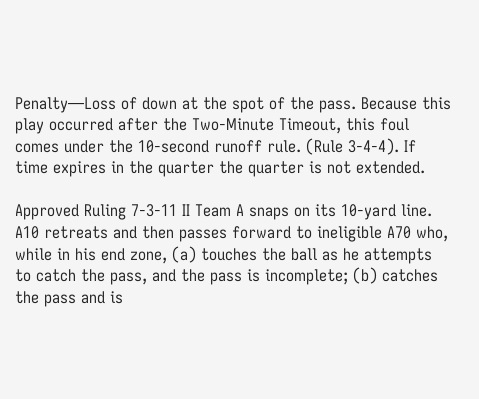Penalty—Loss of down at the spot of the pass. Because this play occurred after the Two-Minute Timeout, this foul comes under the 10-second runoff rule. (Rule 3-4-4). If time expires in the quarter the quarter is not extended.

Approved Ruling 7-3-11 II Team A snaps on its 10-yard line. A10 retreats and then passes forward to ineligible A70 who, while in his end zone, (a) touches the ball as he attempts to catch the pass, and the pass is incomplete; (b) catches the pass and is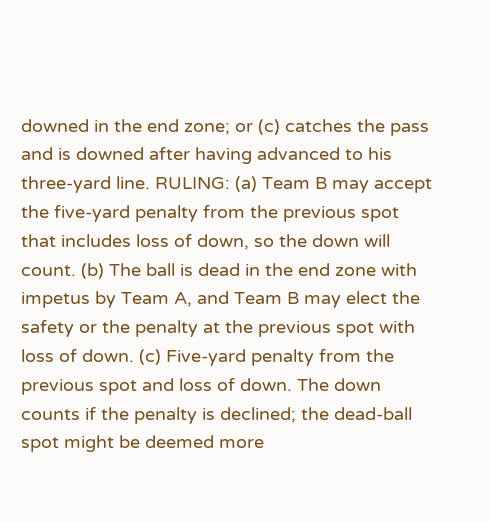downed in the end zone; or (c) catches the pass and is downed after having advanced to his three-yard line. RULING: (a) Team B may accept the five-yard penalty from the previous spot that includes loss of down, so the down will count. (b) The ball is dead in the end zone with impetus by Team A, and Team B may elect the safety or the penalty at the previous spot with loss of down. (c) Five-yard penalty from the previous spot and loss of down. The down counts if the penalty is declined; the dead-ball spot might be deemed more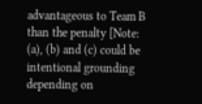advantageous to Team B than the penalty [Note: (a), (b) and (c) could be intentional grounding depending on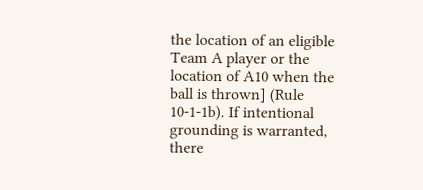the location of an eligible Team A player or the location of A10 when the ball is thrown] (Rule 10-1-1b). If intentional grounding is warranted, there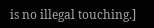is no illegal touching.]